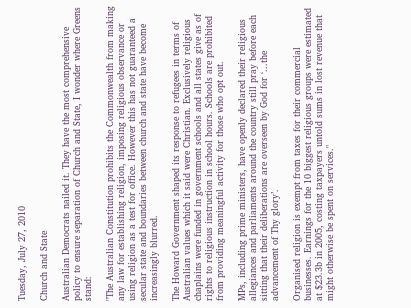Tuesday, July 27, 2010

Church and State

Australian Democrats nailed it. They have the most comprehensive policy to ensure separation of Church and State, I wonder where Greens stand:

"The Australian Constitution prohibits the Commonwealth from making any law for establishing religion, imposing religious observance or using religion as a test for office. However this has not guaranteed a secular state and boundaries between church and state have become increasingly blurred.

The Howard Government shaped its response to refugees in terms of Australian values which it said were Christian. Exclusively religious chaplains were funded in government schools and all states give as of rights to religious instruction in school hours. Schools are prohibited from providing meaningful activity for those who opt out.

MPs, including prime ministers, have openly declared their religious allegiances and parliaments around the country still pray before each sitting that their deliberations are overseen by God for ‘...the advancement of Thy glory’.

Organised religion is exempt from taxes for their commercial businesses. Earnings for the 10 biggest religious groups were estimated at $23.3b in 2005, costing taxpayers untold sums in lost revenue that might otherwise be spent on services."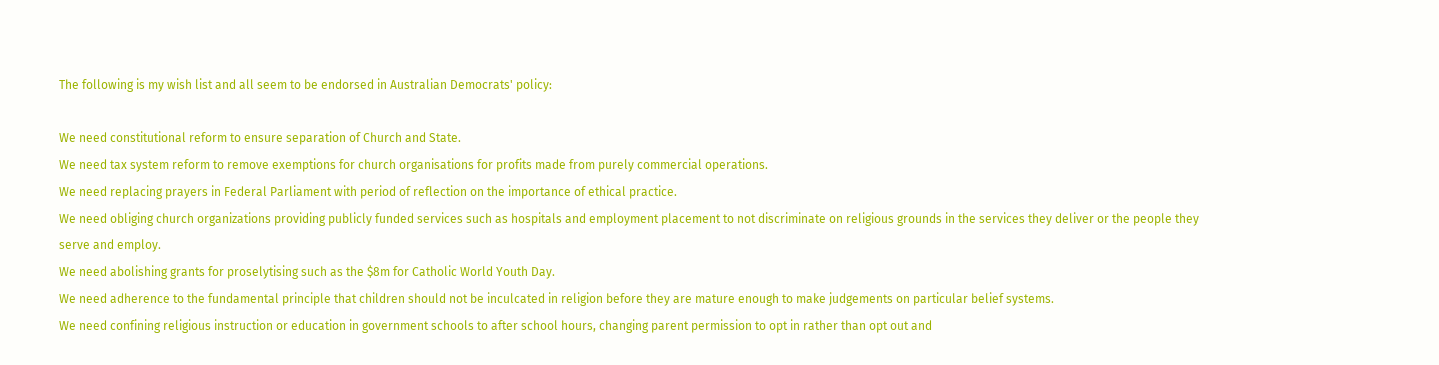The following is my wish list and all seem to be endorsed in Australian Democrats' policy:

We need constitutional reform to ensure separation of Church and State.
We need tax system reform to remove exemptions for church organisations for profits made from purely commercial operations.
We need replacing prayers in Federal Parliament with period of reflection on the importance of ethical practice.
We need obliging church organizations providing publicly funded services such as hospitals and employment placement to not discriminate on religious grounds in the services they deliver or the people they serve and employ.
We need abolishing grants for proselytising such as the $8m for Catholic World Youth Day.
We need adherence to the fundamental principle that children should not be inculcated in religion before they are mature enough to make judgements on particular belief systems.
We need confining religious instruction or education in government schools to after school hours, changing parent permission to opt in rather than opt out and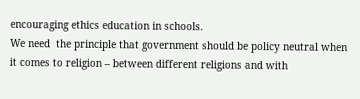encouraging ethics education in schools.
We need  the principle that government should be policy neutral when it comes to religion – between different religions and with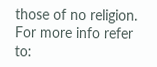those of no religion.
For more info refer to: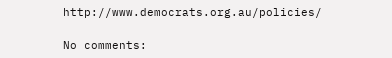http://www.democrats.org.au/policies/

No comments: